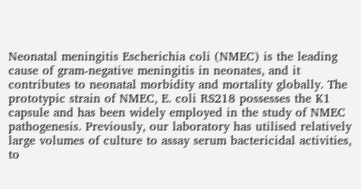Neonatal meningitis Escherichia coli (NMEC) is the leading cause of gram-negative meningitis in neonates, and it contributes to neonatal morbidity and mortality globally. The prototypic strain of NMEC, E. coli RS218 possesses the K1 capsule and has been widely employed in the study of NMEC pathogenesis. Previously, our laboratory has utilised relatively large volumes of culture to assay serum bactericidal activities, to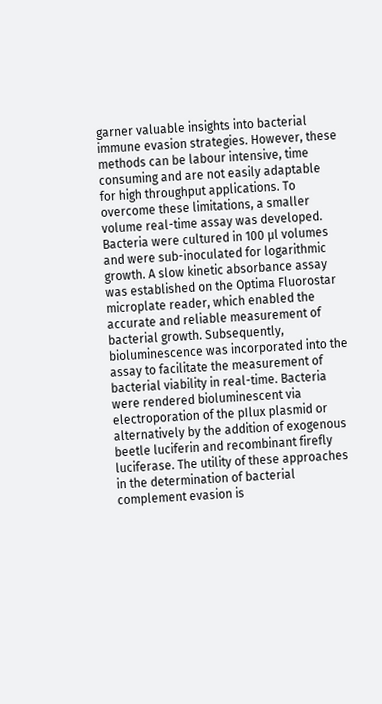garner valuable insights into bacterial immune evasion strategies. However, these methods can be labour intensive, time consuming and are not easily adaptable for high throughput applications. To overcome these limitations, a smaller volume real-time assay was developed. Bacteria were cultured in 100 µl volumes and were sub-inoculated for logarithmic growth. A slow kinetic absorbance assay was established on the Optima Fluorostar microplate reader, which enabled the accurate and reliable measurement of bacterial growth. Subsequently, bioluminescence was incorporated into the assay to facilitate the measurement of bacterial viability in real-time. Bacteria were rendered bioluminescent via electroporation of the pIlux plasmid or alternatively by the addition of exogenous beetle luciferin and recombinant firefly luciferase. The utility of these approaches in the determination of bacterial complement evasion is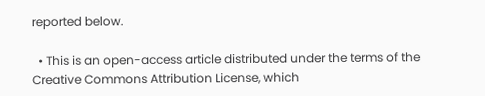reported below.

  • This is an open-access article distributed under the terms of the Creative Commons Attribution License, which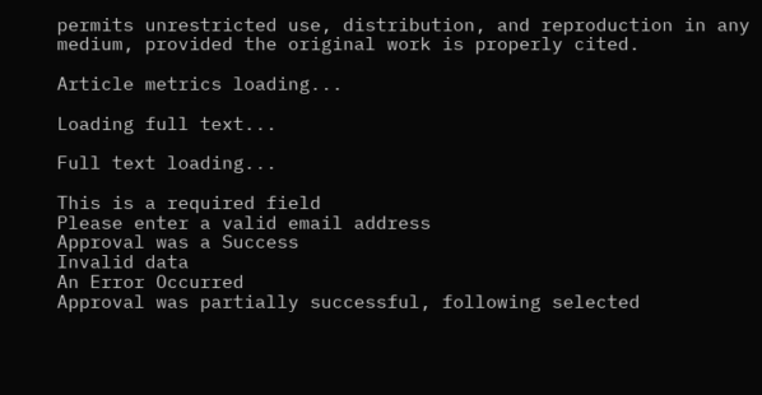permits unrestricted use, distribution, and reproduction in any medium, provided the original work is properly cited.

Article metrics loading...

Loading full text...

Full text loading...

This is a required field
Please enter a valid email address
Approval was a Success
Invalid data
An Error Occurred
Approval was partially successful, following selected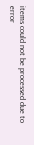items could not be processed due to error